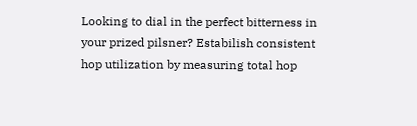Looking to dial in the perfect bitterness in your prized pilsner? Estabilish consistent hop utilization by measuring total hop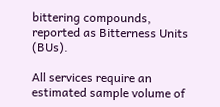bittering compounds, reported as Bitterness Units (BUs).

All services require an estimated sample volume of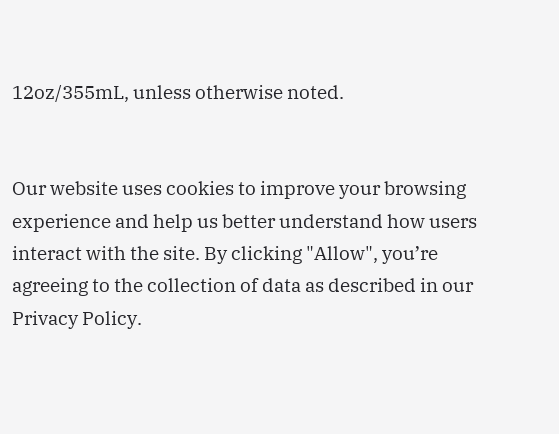12oz/355mL, unless otherwise noted.


Our website uses cookies to improve your browsing experience and help us better understand how users interact with the site. By clicking "Allow", you’re agreeing to the collection of data as described in our Privacy Policy.